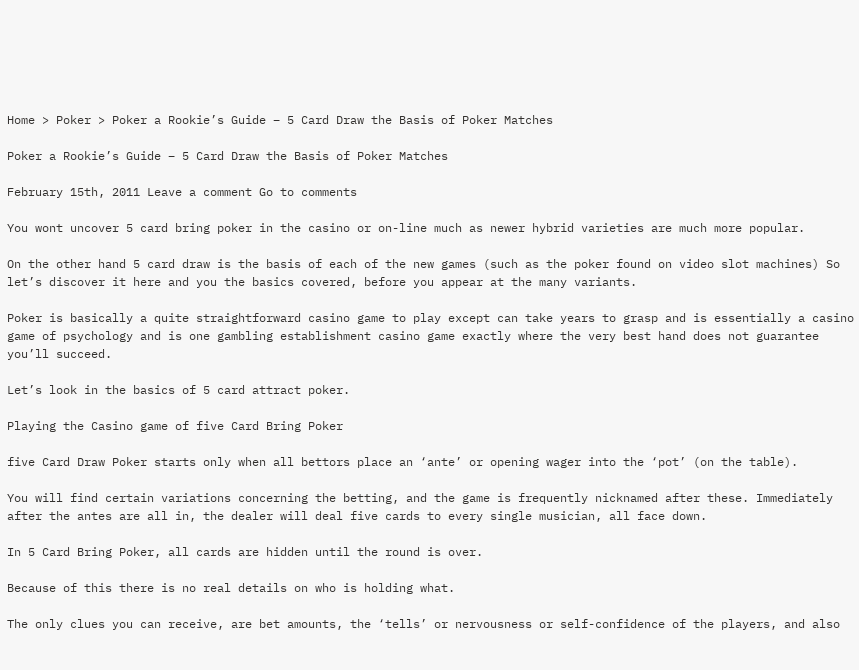Home > Poker > Poker a Rookie’s Guide – 5 Card Draw the Basis of Poker Matches

Poker a Rookie’s Guide – 5 Card Draw the Basis of Poker Matches

February 15th, 2011 Leave a comment Go to comments

You wont uncover 5 card bring poker in the casino or on-line much as newer hybrid varieties are much more popular.

On the other hand 5 card draw is the basis of each of the new games (such as the poker found on video slot machines) So let’s discover it here and you the basics covered, before you appear at the many variants.

Poker is basically a quite straightforward casino game to play except can take years to grasp and is essentially a casino game of psychology and is one gambling establishment casino game exactly where the very best hand does not guarantee you’ll succeed.

Let’s look in the basics of 5 card attract poker.

Playing the Casino game of five Card Bring Poker

five Card Draw Poker starts only when all bettors place an ‘ante’ or opening wager into the ‘pot’ (on the table).

You will find certain variations concerning the betting, and the game is frequently nicknamed after these. Immediately after the antes are all in, the dealer will deal five cards to every single musician, all face down.

In 5 Card Bring Poker, all cards are hidden until the round is over.

Because of this there is no real details on who is holding what.

The only clues you can receive, are bet amounts, the ‘tells’ or nervousness or self-confidence of the players, and also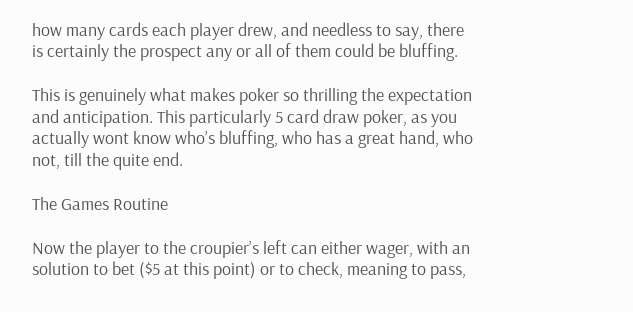how many cards each player drew, and needless to say, there is certainly the prospect any or all of them could be bluffing.

This is genuinely what makes poker so thrilling the expectation and anticipation. This particularly 5 card draw poker, as you actually wont know who’s bluffing, who has a great hand, who not, till the quite end.

The Games Routine

Now the player to the croupier’s left can either wager, with an solution to bet ($5 at this point) or to check, meaning to pass,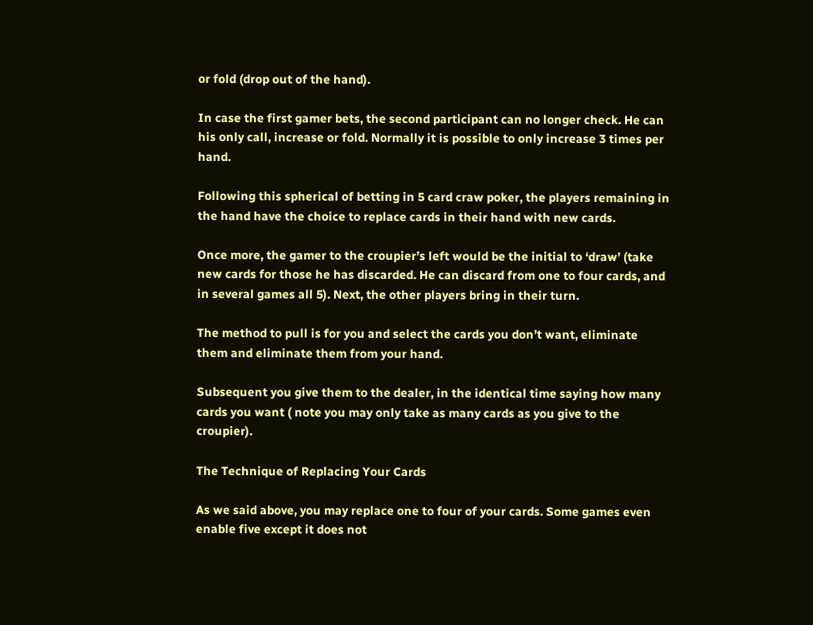or fold (drop out of the hand).

In case the first gamer bets, the second participant can no longer check. He can his only call, increase or fold. Normally it is possible to only increase 3 times per hand.

Following this spherical of betting in 5 card craw poker, the players remaining in the hand have the choice to replace cards in their hand with new cards.

Once more, the gamer to the croupier’s left would be the initial to ‘draw’ (take new cards for those he has discarded. He can discard from one to four cards, and in several games all 5). Next, the other players bring in their turn.

The method to pull is for you and select the cards you don’t want, eliminate them and eliminate them from your hand.

Subsequent you give them to the dealer, in the identical time saying how many cards you want ( note you may only take as many cards as you give to the croupier).

The Technique of Replacing Your Cards

As we said above, you may replace one to four of your cards. Some games even enable five except it does not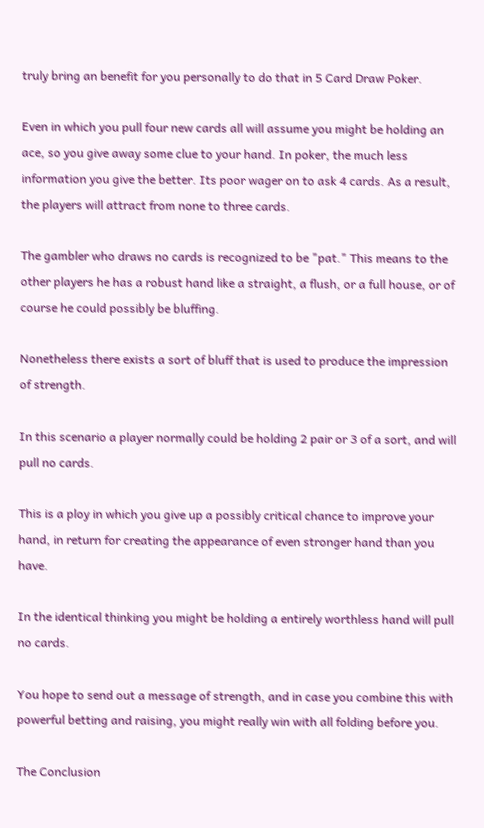truly bring an benefit for you personally to do that in 5 Card Draw Poker.

Even in which you pull four new cards all will assume you might be holding an ace, so you give away some clue to your hand. In poker, the much less information you give the better. Its poor wager on to ask 4 cards. As a result, the players will attract from none to three cards.

The gambler who draws no cards is recognized to be "pat." This means to the other players he has a robust hand like a straight, a flush, or a full house, or of course he could possibly be bluffing.

Nonetheless there exists a sort of bluff that is used to produce the impression of strength.

In this scenario a player normally could be holding 2 pair or 3 of a sort, and will pull no cards.

This is a ploy in which you give up a possibly critical chance to improve your hand, in return for creating the appearance of even stronger hand than you have.

In the identical thinking you might be holding a entirely worthless hand will pull no cards.

You hope to send out a message of strength, and in case you combine this with powerful betting and raising, you might really win with all folding before you.

The Conclusion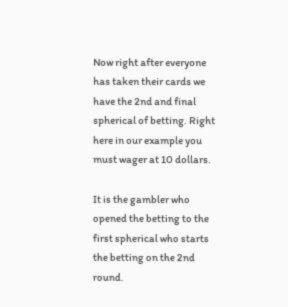Now right after everyone has taken their cards we have the 2nd and final spherical of betting. Right here in our example you must wager at 10 dollars.

It is the gambler who opened the betting to the first spherical who starts the betting on the 2nd round.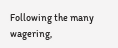Following the many wagering,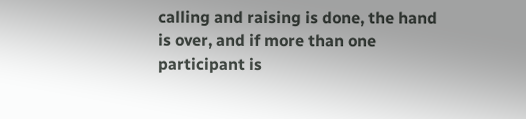calling and raising is done, the hand is over, and if more than one participant is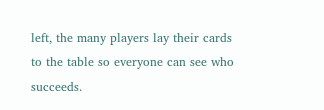left, the many players lay their cards to the table so everyone can see who succeeds.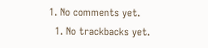1. No comments yet.
  1. No trackbacks yet.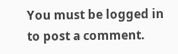You must be logged in to post a comment.